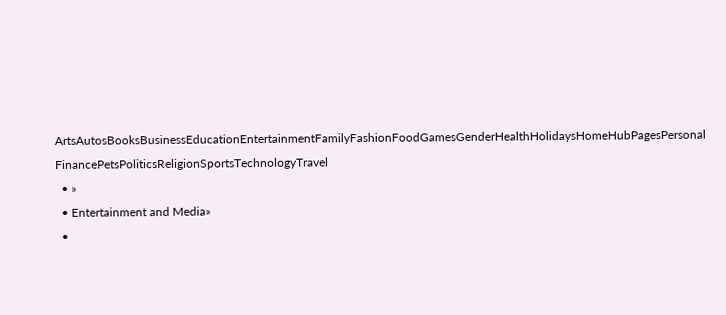ArtsAutosBooksBusinessEducationEntertainmentFamilyFashionFoodGamesGenderHealthHolidaysHomeHubPagesPersonal FinancePetsPoliticsReligionSportsTechnologyTravel
  • »
  • Entertainment and Media»
  •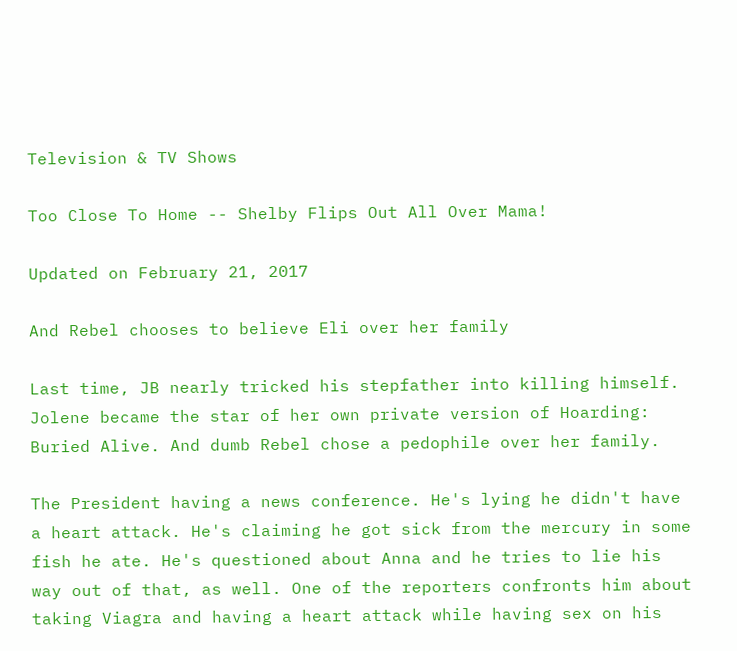Television & TV Shows

Too Close To Home -- Shelby Flips Out All Over Mama!

Updated on February 21, 2017

And Rebel chooses to believe Eli over her family

Last time, JB nearly tricked his stepfather into killing himself. Jolene became the star of her own private version of Hoarding: Buried Alive. And dumb Rebel chose a pedophile over her family.

The President having a news conference. He's lying he didn't have a heart attack. He's claiming he got sick from the mercury in some fish he ate. He's questioned about Anna and he tries to lie his way out of that, as well. One of the reporters confronts him about taking Viagra and having a heart attack while having sex on his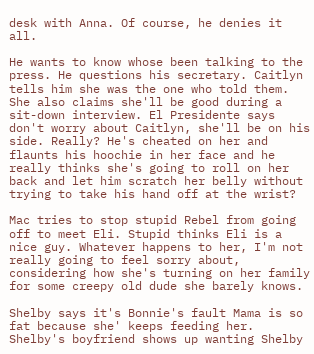desk with Anna. Of course, he denies it all.

He wants to know whose been talking to the press. He questions his secretary. Caitlyn tells him she was the one who told them. She also claims she'll be good during a sit-down interview. El Presidente says don't worry about Caitlyn, she'll be on his side. Really? He's cheated on her and flaunts his hoochie in her face and he really thinks she's going to roll on her back and let him scratch her belly without trying to take his hand off at the wrist?

Mac tries to stop stupid Rebel from going off to meet Eli. Stupid thinks Eli is a nice guy. Whatever happens to her, I'm not really going to feel sorry about, considering how she's turning on her family for some creepy old dude she barely knows.

Shelby says it's Bonnie's fault Mama is so fat because she' keeps feeding her. Shelby's boyfriend shows up wanting Shelby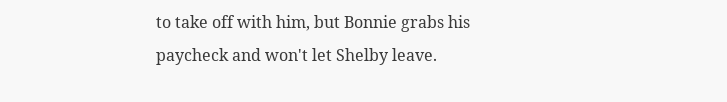to take off with him, but Bonnie grabs his paycheck and won't let Shelby leave.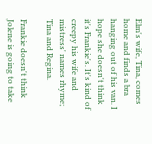Elm's wife, Tina, comes home and finds a bra hanging out of his van. I hope she doesn't think it's Frankie's. It's kind of creepy his wife and mistress' names rhyme; Tina and Regina.

Frankie doesn't think Jolene is going to take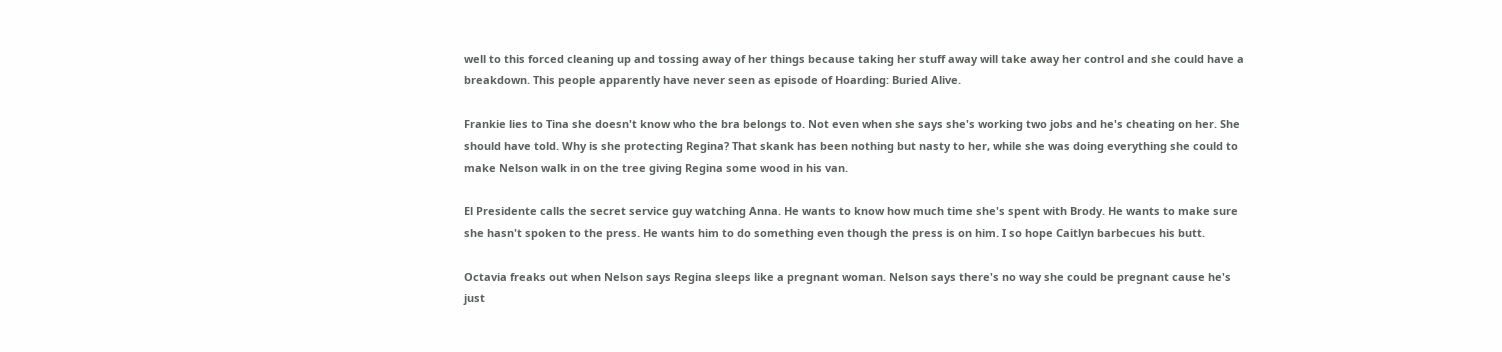well to this forced cleaning up and tossing away of her things because taking her stuff away will take away her control and she could have a breakdown. This people apparently have never seen as episode of Hoarding: Buried Alive.

Frankie lies to Tina she doesn't know who the bra belongs to. Not even when she says she's working two jobs and he's cheating on her. She should have told. Why is she protecting Regina? That skank has been nothing but nasty to her, while she was doing everything she could to make Nelson walk in on the tree giving Regina some wood in his van.

El Presidente calls the secret service guy watching Anna. He wants to know how much time she's spent with Brody. He wants to make sure she hasn't spoken to the press. He wants him to do something even though the press is on him. I so hope Caitlyn barbecues his butt.

Octavia freaks out when Nelson says Regina sleeps like a pregnant woman. Nelson says there's no way she could be pregnant cause he's just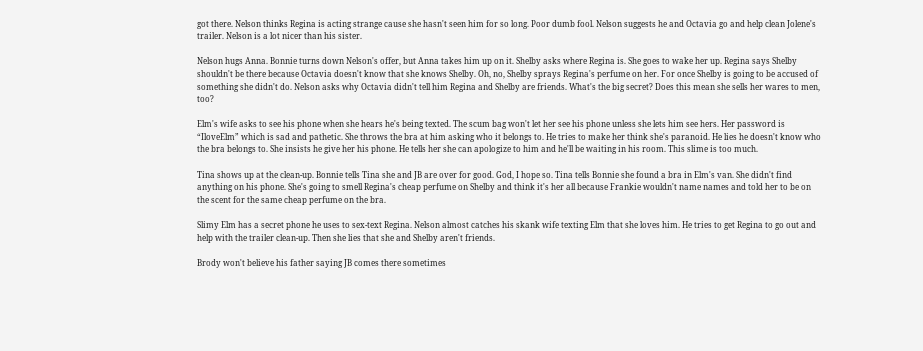got there. Nelson thinks Regina is acting strange cause she hasn't seen him for so long. Poor dumb fool. Nelson suggests he and Octavia go and help clean Jolene's trailer. Nelson is a lot nicer than his sister.

Nelson hugs Anna. Bonnie turns down Nelson's offer, but Anna takes him up on it. Shelby asks where Regina is. She goes to wake her up. Regina says Shelby shouldn't be there because Octavia doesn't know that she knows Shelby. Oh, no, Shelby sprays Regina's perfume on her. For once Shelby is going to be accused of something she didn't do. Nelson asks why Octavia didn't tell him Regina and Shelby are friends. What's the big secret? Does this mean she sells her wares to men, too?

Elm's wife asks to see his phone when she hears he's being texted. The scum bag won't let her see his phone unless she lets him see hers. Her password is “IloveElm” which is sad and pathetic. She throws the bra at him asking who it belongs to. He tries to make her think she's paranoid. He lies he doesn't know who the bra belongs to. She insists he give her his phone. He tells her she can apologize to him and he'll be waiting in his room. This slime is too much.

Tina shows up at the clean-up. Bonnie tells Tina she and JB are over for good. God, I hope so. Tina tells Bonnie she found a bra in Elm's van. She didn't find anything on his phone. She's going to smell Regina's cheap perfume on Shelby and think it's her all because Frankie wouldn't name names and told her to be on the scent for the same cheap perfume on the bra.

Slimy Elm has a secret phone he uses to sex-text Regina. Nelson almost catches his skank wife texting Elm that she loves him. He tries to get Regina to go out and help with the trailer clean-up. Then she lies that she and Shelby aren't friends.

Brody won't believe his father saying JB comes there sometimes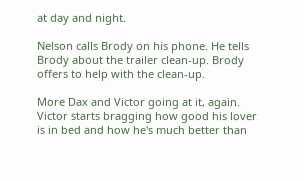at day and night.

Nelson calls Brody on his phone. He tells Brody about the trailer clean-up. Brody offers to help with the clean-up.

More Dax and Victor going at it, again. Victor starts bragging how good his lover is in bed and how he's much better than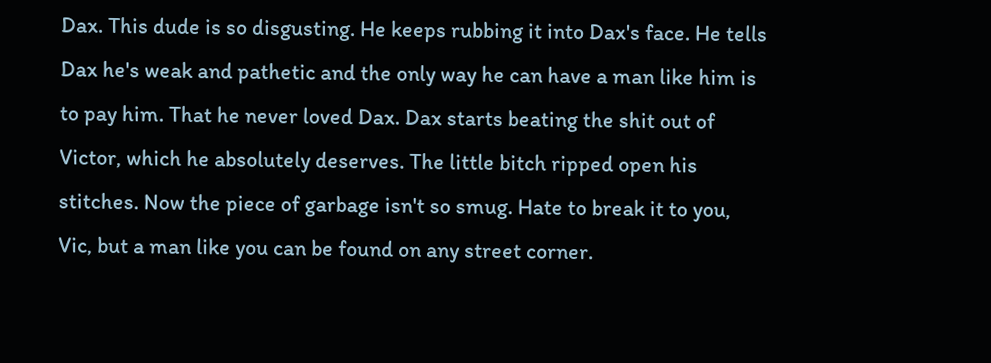Dax. This dude is so disgusting. He keeps rubbing it into Dax's face. He tells Dax he's weak and pathetic and the only way he can have a man like him is to pay him. That he never loved Dax. Dax starts beating the shit out of Victor, which he absolutely deserves. The little bitch ripped open his stitches. Now the piece of garbage isn't so smug. Hate to break it to you, Vic, but a man like you can be found on any street corner.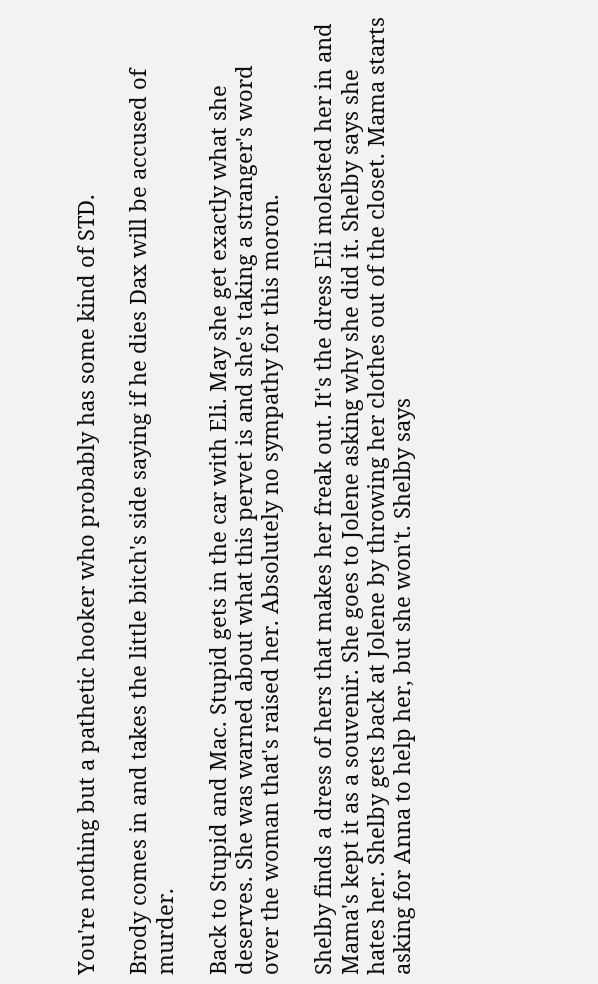You're nothing but a pathetic hooker who probably has some kind of STD.

Brody comes in and takes the little bitch's side saying if he dies Dax will be accused of murder.

Back to Stupid and Mac. Stupid gets in the car with Eli. May she get exactly what she deserves. She was warned about what this pervet is and she's taking a stranger's word over the woman that's raised her. Absolutely no sympathy for this moron.

Shelby finds a dress of hers that makes her freak out. It's the dress Eli molested her in and Mama's kept it as a souvenir. She goes to Jolene asking why she did it. Shelby says she hates her. Shelby gets back at Jolene by throwing her clothes out of the closet. Mama starts asking for Anna to help her, but she won't. Shelby says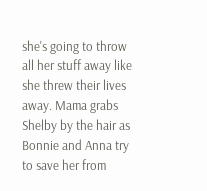she's going to throw all her stuff away like she threw their lives away. Mama grabs Shelby by the hair as Bonnie and Anna try to save her from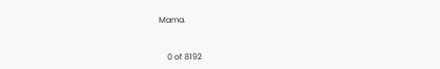Mama.


    0 of 8192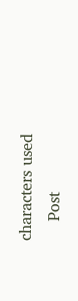characters used
    Post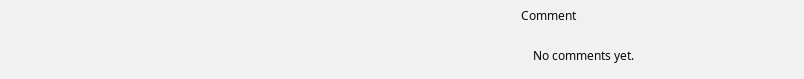Comment

    No comments yet.